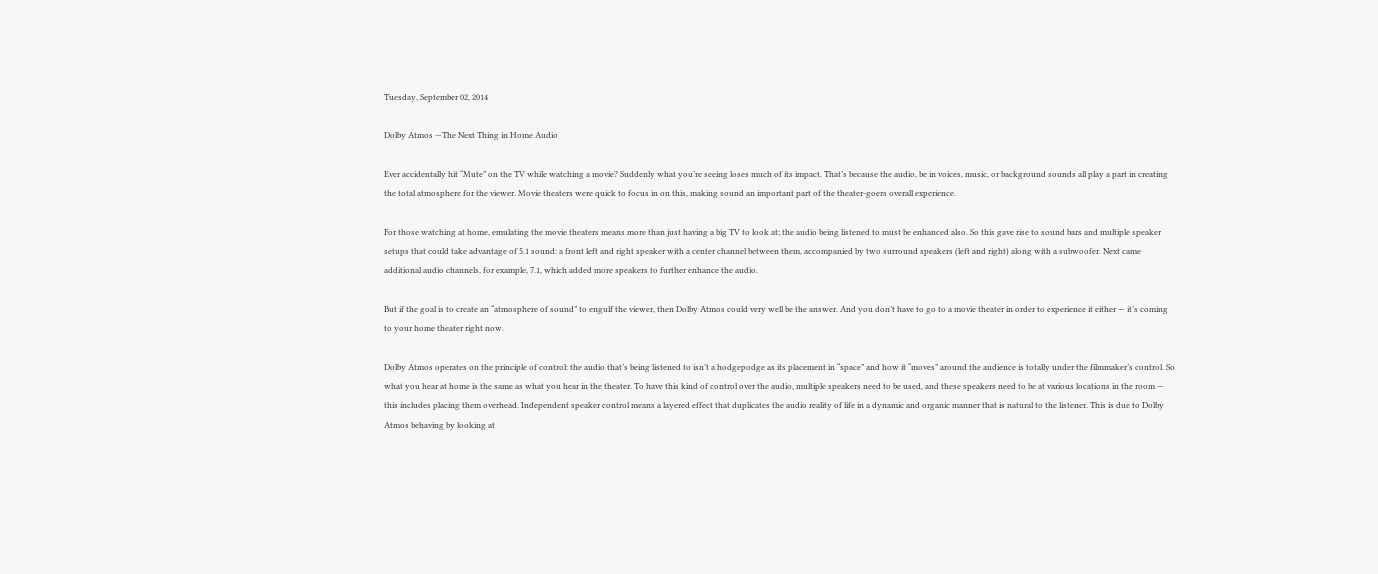Tuesday, September 02, 2014

Dolby Atmos —The Next Thing in Home Audio

Ever accidentally hit “Mute” on the TV while watching a movie? Suddenly what you’re seeing loses much of its impact. That’s because the audio, be in voices, music, or background sounds all play a part in creating the total atmosphere for the viewer. Movie theaters were quick to focus in on this, making sound an important part of the theater-goers overall experience.

For those watching at home, emulating the movie theaters means more than just having a big TV to look at; the audio being listened to must be enhanced also. So this gave rise to sound bars and multiple speaker setups that could take advantage of 5.1 sound: a front left and right speaker with a center channel between them, accompanied by two surround speakers (left and right) along with a subwoofer. Next came additional audio channels, for example, 7.1, which added more speakers to further enhance the audio.

But if the goal is to create an “atmosphere of sound” to engulf the viewer, then Dolby Atmos could very well be the answer. And you don’t have to go to a movie theater in order to experience it either — it’s coming to your home theater right now.

Dolby Atmos operates on the principle of control: the audio that’s being listened to isn’t a hodgepodge as its placement in “space” and how it “moves” around the audience is totally under the filmmaker’s control. So what you hear at home is the same as what you hear in the theater. To have this kind of control over the audio, multiple speakers need to be used, and these speakers need to be at various locations in the room — this includes placing them overhead. Independent speaker control means a layered effect that duplicates the audio reality of life in a dynamic and organic manner that is natural to the listener. This is due to Dolby Atmos behaving by looking at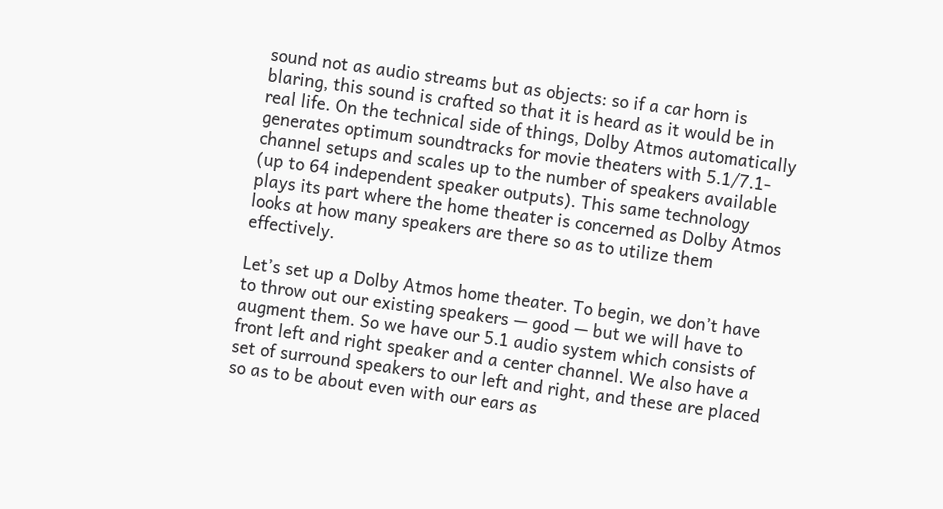sound not as audio streams but as objects: so if a car horn is blaring, this sound is crafted so that it is heard as it would be in real life. On the technical side of things, Dolby Atmos automatically generates optimum soundtracks for movie theaters with 5.1/7.1-channel setups and scales up to the number of speakers available (up to 64 independent speaker outputs). This same technology plays its part where the home theater is concerned as Dolby Atmos looks at how many speakers are there so as to utilize them effectively.

Let’s set up a Dolby Atmos home theater. To begin, we don’t have to throw out our existing speakers — good — but we will have to augment them. So we have our 5.1 audio system which consists of front left and right speaker and a center channel. We also have a set of surround speakers to our left and right, and these are placed so as to be about even with our ears as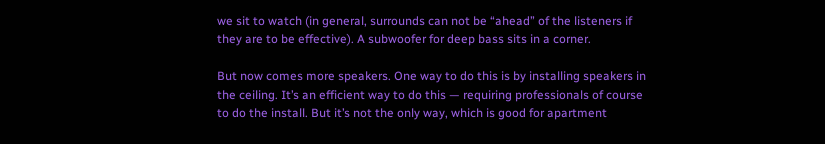we sit to watch (in general, surrounds can not be “ahead” of the listeners if they are to be effective). A subwoofer for deep bass sits in a corner.

But now comes more speakers. One way to do this is by installing speakers in the ceiling. It’s an efficient way to do this — requiring professionals of course to do the install. But it’s not the only way, which is good for apartment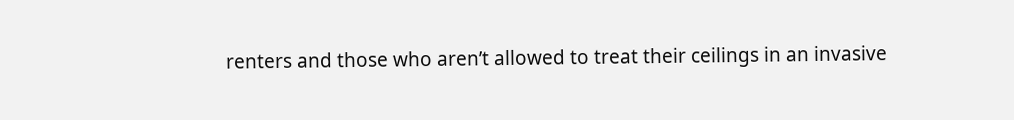renters and those who aren’t allowed to treat their ceilings in an invasive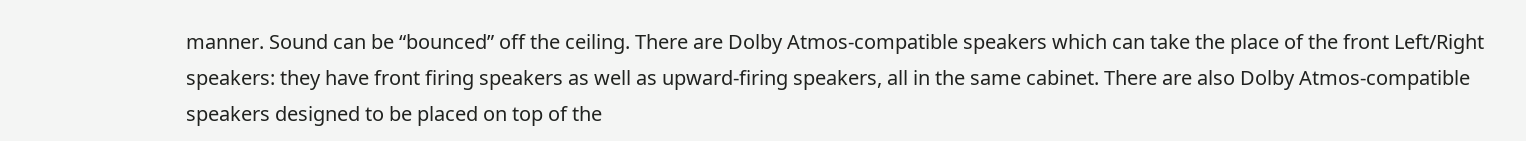manner. Sound can be “bounced” off the ceiling. There are Dolby Atmos-compatible speakers which can take the place of the front Left/Right speakers: they have front firing speakers as well as upward-firing speakers, all in the same cabinet. There are also Dolby Atmos-compatible speakers designed to be placed on top of the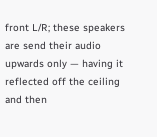front L/R; these speakers are send their audio upwards only — having it reflected off the ceiling and then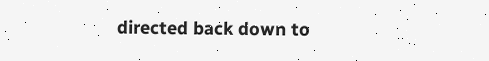directed back down to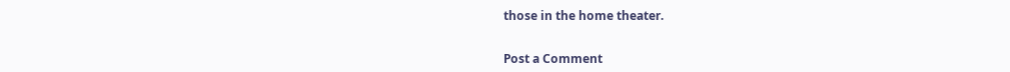those in the home theater.


Post a Comment